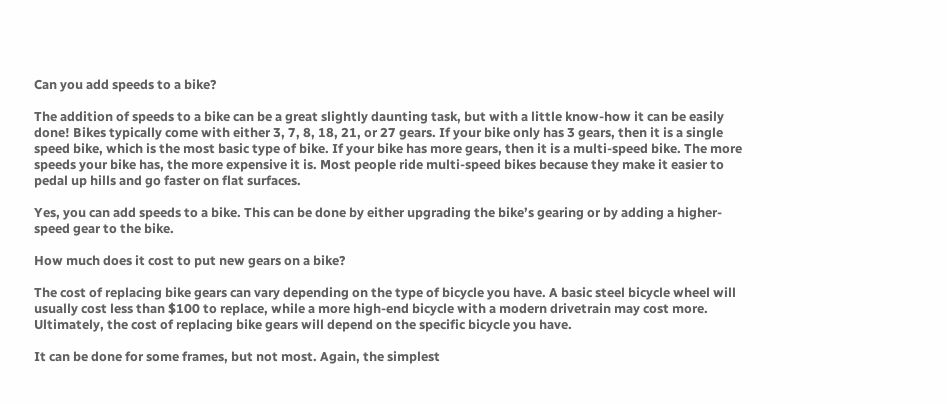Can you add speeds to a bike?

The addition of speeds to a bike can be a great slightly daunting task, but with a little know-how it can be easily done! Bikes typically come with either 3, 7, 8, 18, 21, or 27 gears. If your bike only has 3 gears, then it is a single speed bike, which is the most basic type of bike. If your bike has more gears, then it is a multi-speed bike. The more speeds your bike has, the more expensive it is. Most people ride multi-speed bikes because they make it easier to pedal up hills and go faster on flat surfaces.

Yes, you can add speeds to a bike. This can be done by either upgrading the bike’s gearing or by adding a higher-speed gear to the bike.

How much does it cost to put new gears on a bike?

The cost of replacing bike gears can vary depending on the type of bicycle you have. A basic steel bicycle wheel will usually cost less than $100 to replace, while a more high-end bicycle with a modern drivetrain may cost more. Ultimately, the cost of replacing bike gears will depend on the specific bicycle you have.

It can be done for some frames, but not most. Again, the simplest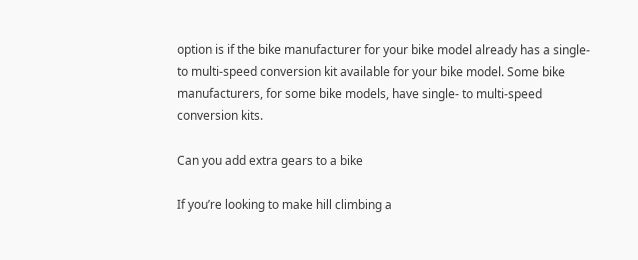option is if the bike manufacturer for your bike model already has a single- to multi-speed conversion kit available for your bike model. Some bike manufacturers, for some bike models, have single- to multi-speed conversion kits.

Can you add extra gears to a bike

If you’re looking to make hill climbing a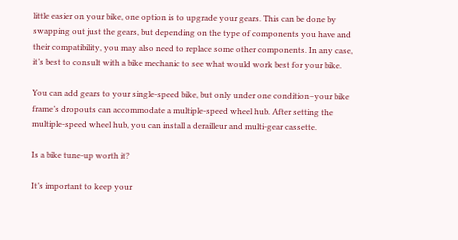little easier on your bike, one option is to upgrade your gears. This can be done by swapping out just the gears, but depending on the type of components you have and their compatibility, you may also need to replace some other components. In any case, it’s best to consult with a bike mechanic to see what would work best for your bike.

You can add gears to your single-speed bike, but only under one condition–your bike frame’s dropouts can accommodate a multiple-speed wheel hub. After setting the multiple-speed wheel hub, you can install a derailleur and multi-gear cassette.

Is a bike tune-up worth it?

It’s important to keep your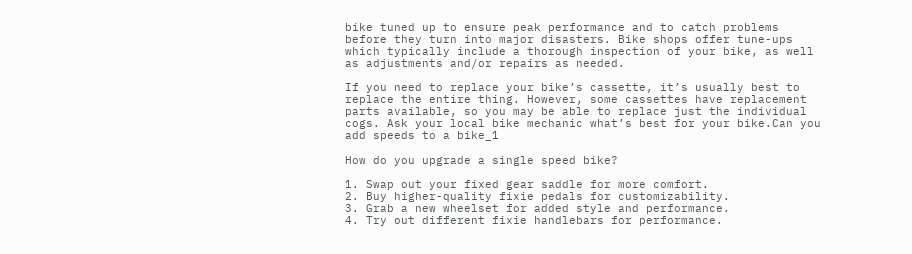bike tuned up to ensure peak performance and to catch problems before they turn into major disasters. Bike shops offer tune-ups which typically include a thorough inspection of your bike, as well as adjustments and/or repairs as needed.

If you need to replace your bike’s cassette, it’s usually best to replace the entire thing. However, some cassettes have replacement parts available, so you may be able to replace just the individual cogs. Ask your local bike mechanic what’s best for your bike.Can you add speeds to a bike_1

How do you upgrade a single speed bike?

1. Swap out your fixed gear saddle for more comfort.
2. Buy higher-quality fixie pedals for customizability.
3. Grab a new wheelset for added style and performance.
4. Try out different fixie handlebars for performance.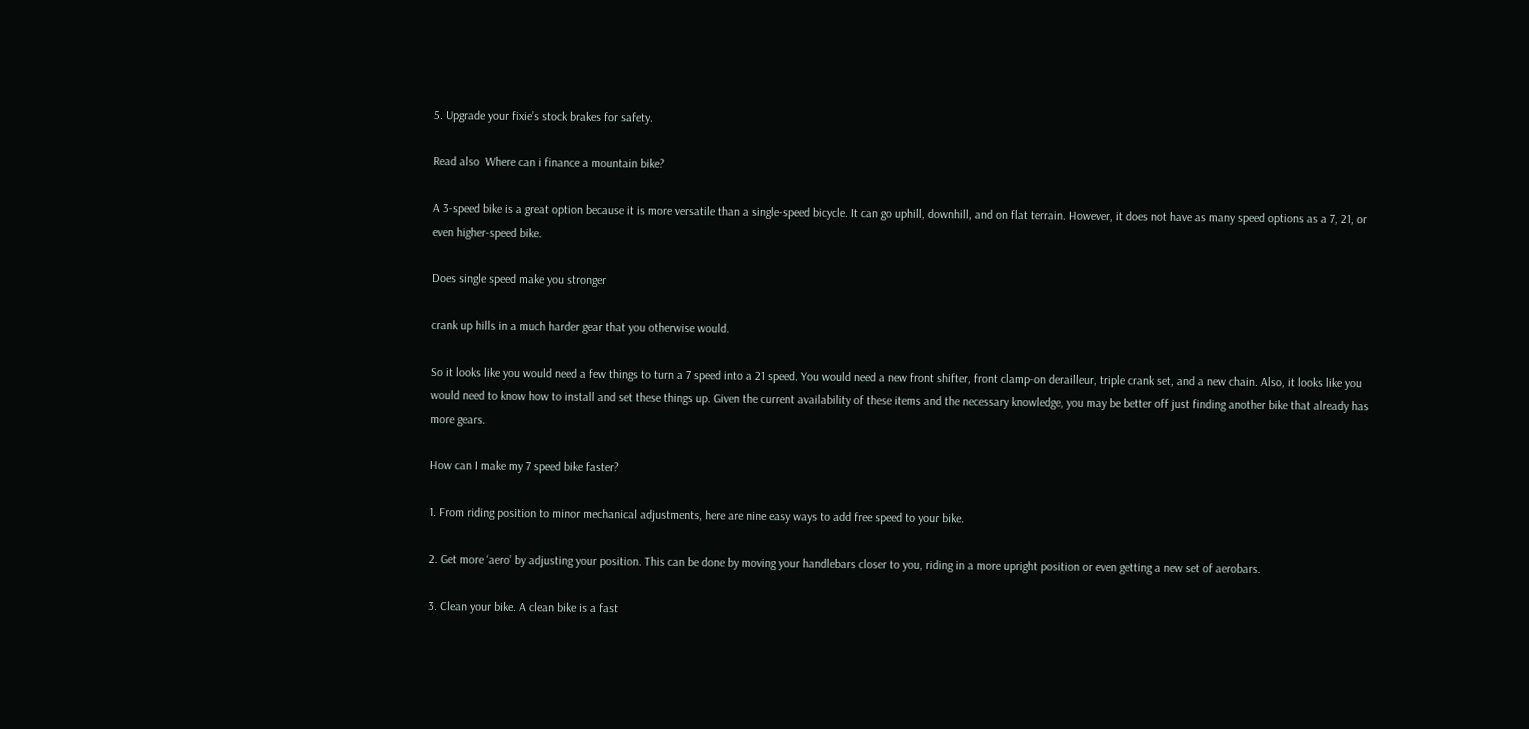5. Upgrade your fixie’s stock brakes for safety.

Read also  Where can i finance a mountain bike?

A 3-speed bike is a great option because it is more versatile than a single-speed bicycle. It can go uphill, downhill, and on flat terrain. However, it does not have as many speed options as a 7, 21, or even higher-speed bike.

Does single speed make you stronger

crank up hills in a much harder gear that you otherwise would.

So it looks like you would need a few things to turn a 7 speed into a 21 speed. You would need a new front shifter, front clamp-on derailleur, triple crank set, and a new chain. Also, it looks like you would need to know how to install and set these things up. Given the current availability of these items and the necessary knowledge, you may be better off just finding another bike that already has more gears.

How can I make my 7 speed bike faster?

1. From riding position to minor mechanical adjustments, here are nine easy ways to add free speed to your bike.

2. Get more ‘aero’ by adjusting your position. This can be done by moving your handlebars closer to you, riding in a more upright position or even getting a new set of aerobars.

3. Clean your bike. A clean bike is a fast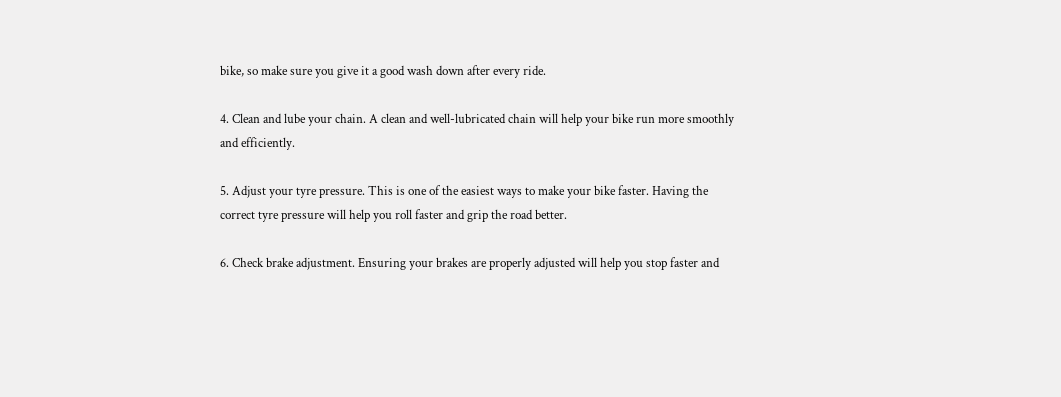bike, so make sure you give it a good wash down after every ride.

4. Clean and lube your chain. A clean and well-lubricated chain will help your bike run more smoothly and efficiently.

5. Adjust your tyre pressure. This is one of the easiest ways to make your bike faster. Having the correct tyre pressure will help you roll faster and grip the road better.

6. Check brake adjustment. Ensuring your brakes are properly adjusted will help you stop faster and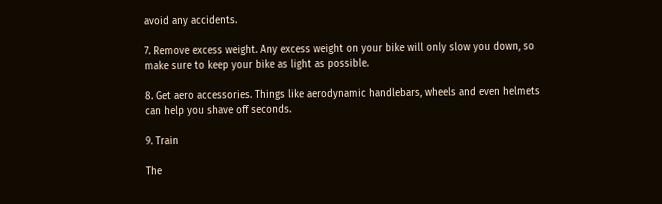avoid any accidents.

7. Remove excess weight. Any excess weight on your bike will only slow you down, so make sure to keep your bike as light as possible.

8. Get aero accessories. Things like aerodynamic handlebars, wheels and even helmets can help you shave off seconds.

9. Train

The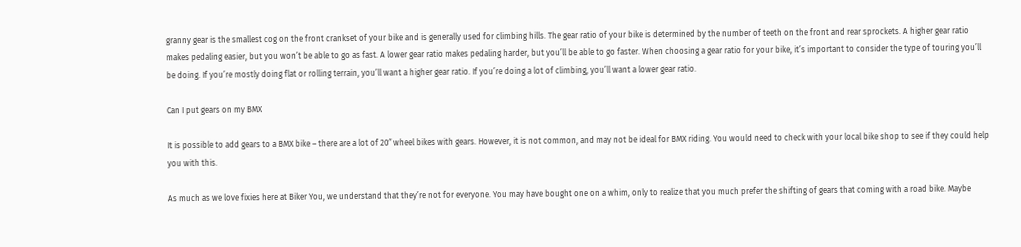granny gear is the smallest cog on the front crankset of your bike and is generally used for climbing hills. The gear ratio of your bike is determined by the number of teeth on the front and rear sprockets. A higher gear ratio makes pedaling easier, but you won’t be able to go as fast. A lower gear ratio makes pedaling harder, but you’ll be able to go faster. When choosing a gear ratio for your bike, it’s important to consider the type of touring you’ll be doing. If you’re mostly doing flat or rolling terrain, you’ll want a higher gear ratio. If you’re doing a lot of climbing, you’ll want a lower gear ratio.

Can I put gears on my BMX

It is possible to add gears to a BMX bike – there are a lot of 20″ wheel bikes with gears. However, it is not common, and may not be ideal for BMX riding. You would need to check with your local bike shop to see if they could help you with this.

As much as we love fixies here at Biker You, we understand that they’re not for everyone. You may have bought one on a whim, only to realize that you much prefer the shifting of gears that coming with a road bike. Maybe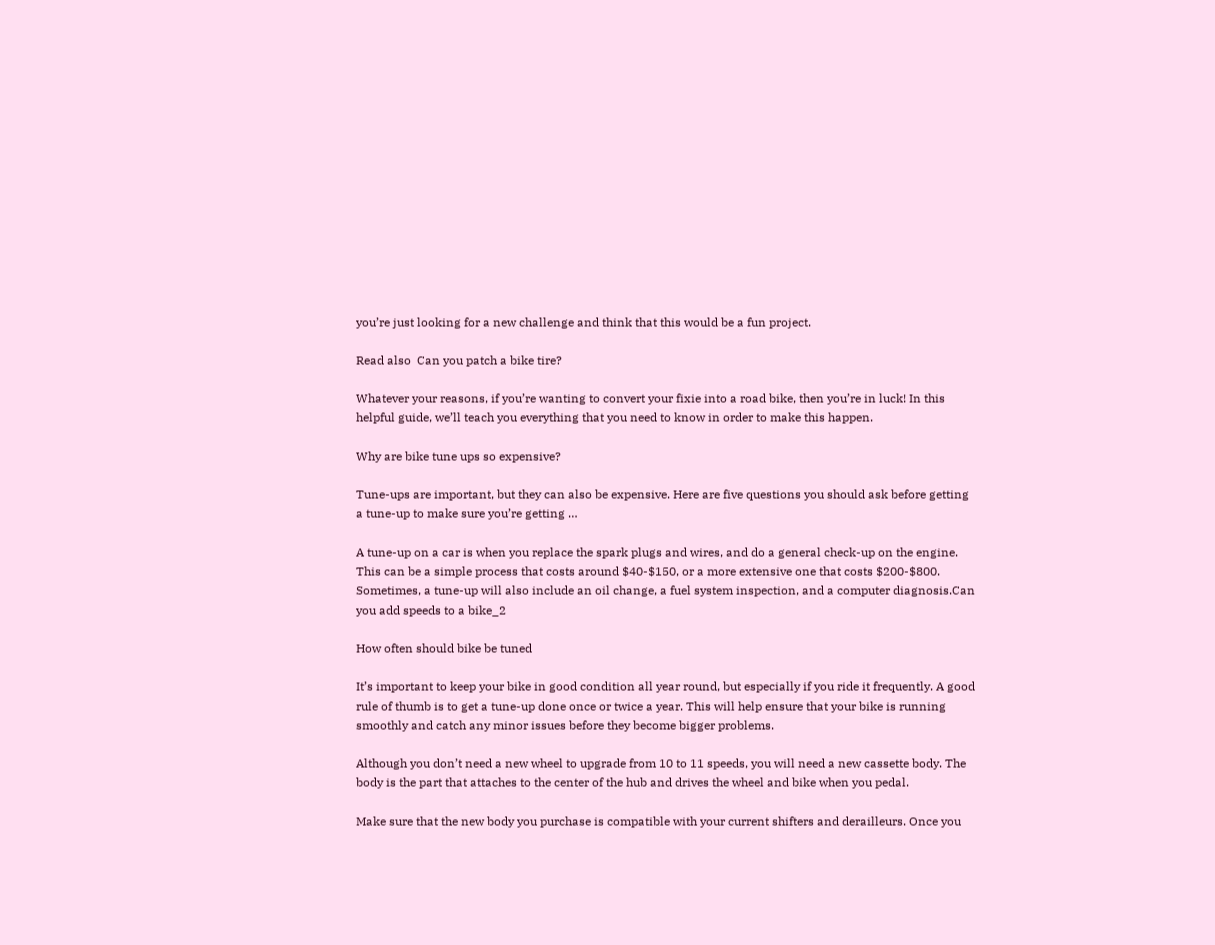you’re just looking for a new challenge and think that this would be a fun project.

Read also  Can you patch a bike tire?

Whatever your reasons, if you’re wanting to convert your fixie into a road bike, then you’re in luck! In this helpful guide, we’ll teach you everything that you need to know in order to make this happen.

Why are bike tune ups so expensive?

Tune-ups are important, but they can also be expensive. Here are five questions you should ask before getting a tune-up to make sure you’re getting …

A tune-up on a car is when you replace the spark plugs and wires, and do a general check-up on the engine. This can be a simple process that costs around $40-$150, or a more extensive one that costs $200-$800. Sometimes, a tune-up will also include an oil change, a fuel system inspection, and a computer diagnosis.Can you add speeds to a bike_2

How often should bike be tuned

It’s important to keep your bike in good condition all year round, but especially if you ride it frequently. A good rule of thumb is to get a tune-up done once or twice a year. This will help ensure that your bike is running smoothly and catch any minor issues before they become bigger problems.

Although you don’t need a new wheel to upgrade from 10 to 11 speeds, you will need a new cassette body. The body is the part that attaches to the center of the hub and drives the wheel and bike when you pedal.

Make sure that the new body you purchase is compatible with your current shifters and derailleurs. Once you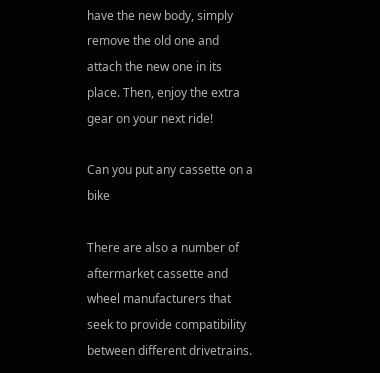have the new body, simply remove the old one and attach the new one in its place. Then, enjoy the extra gear on your next ride!

Can you put any cassette on a bike

There are also a number of aftermarket cassette and wheel manufacturers that seek to provide compatibility between different drivetrains.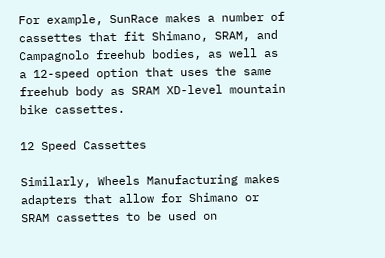For example, SunRace makes a number of cassettes that fit Shimano, SRAM, and Campagnolo freehub bodies, as well as a 12-speed option that uses the same freehub body as SRAM XD-level mountain bike cassettes.

12 Speed Cassettes

Similarly, Wheels Manufacturing makes adapters that allow for Shimano or SRAM cassettes to be used on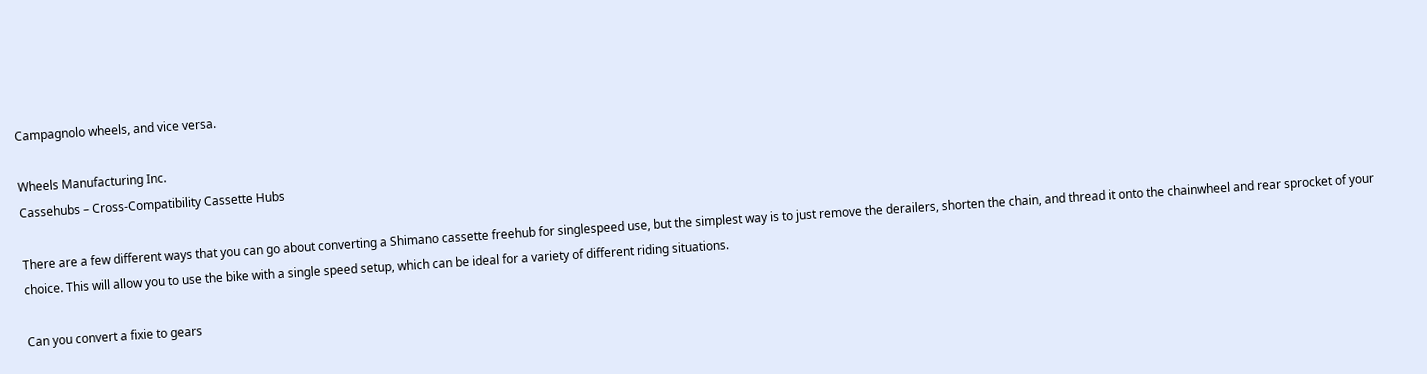Campagnolo wheels, and vice versa.

Wheels Manufacturing Inc.
Cassehubs – Cross-Compatibility Cassette Hubs

There are a few different ways that you can go about converting a Shimano cassette freehub for singlespeed use, but the simplest way is to just remove the derailers, shorten the chain, and thread it onto the chainwheel and rear sprocket of your choice. This will allow you to use the bike with a single speed setup, which can be ideal for a variety of different riding situations.

Can you convert a fixie to gears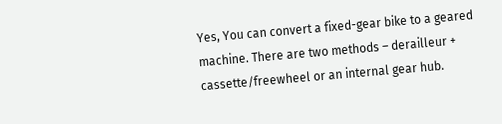Yes, You can convert a fixed-gear bike to a geared machine. There are two methods – derailleur + cassette/freewheel or an internal gear hub.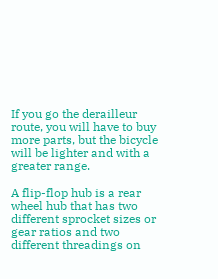If you go the derailleur route, you will have to buy more parts, but the bicycle will be lighter and with a greater range.

A flip-flop hub is a rear wheel hub that has two different sprocket sizes or gear ratios and two different threadings on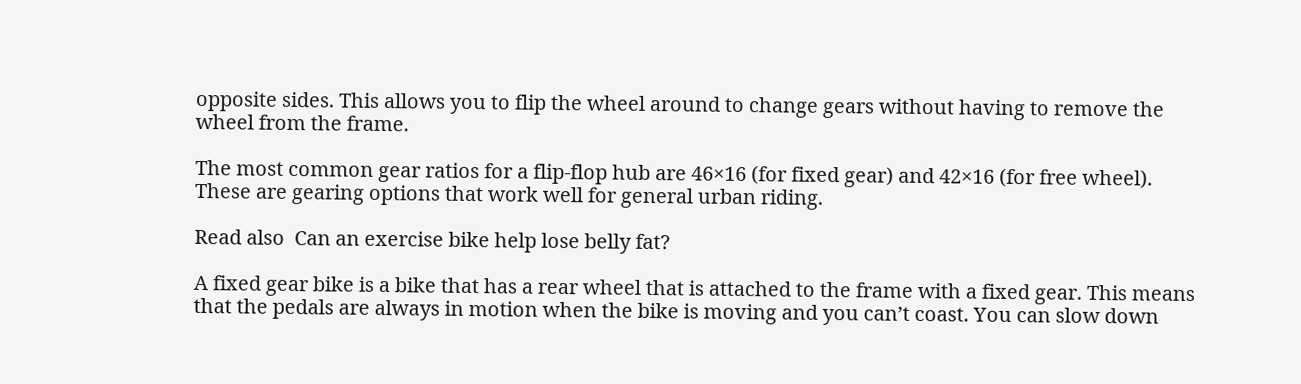opposite sides. This allows you to flip the wheel around to change gears without having to remove the wheel from the frame.

The most common gear ratios for a flip-flop hub are 46×16 (for fixed gear) and 42×16 (for free wheel). These are gearing options that work well for general urban riding.

Read also  Can an exercise bike help lose belly fat?

A fixed gear bike is a bike that has a rear wheel that is attached to the frame with a fixed gear. This means that the pedals are always in motion when the bike is moving and you can’t coast. You can slow down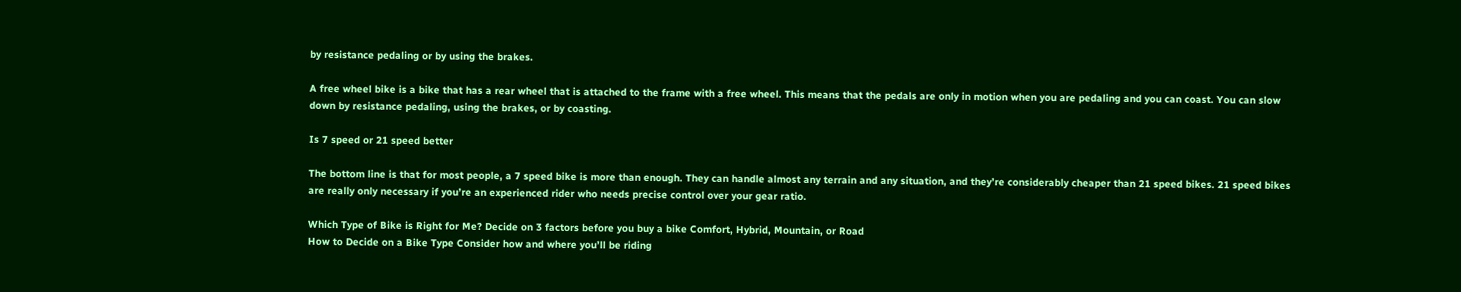by resistance pedaling or by using the brakes.

A free wheel bike is a bike that has a rear wheel that is attached to the frame with a free wheel. This means that the pedals are only in motion when you are pedaling and you can coast. You can slow down by resistance pedaling, using the brakes, or by coasting.

Is 7 speed or 21 speed better

The bottom line is that for most people, a 7 speed bike is more than enough. They can handle almost any terrain and any situation, and they’re considerably cheaper than 21 speed bikes. 21 speed bikes are really only necessary if you’re an experienced rider who needs precise control over your gear ratio.

Which Type of Bike is Right for Me? Decide on 3 factors before you buy a bike Comfort, Hybrid, Mountain, or Road
How to Decide on a Bike Type Consider how and where you’ll be riding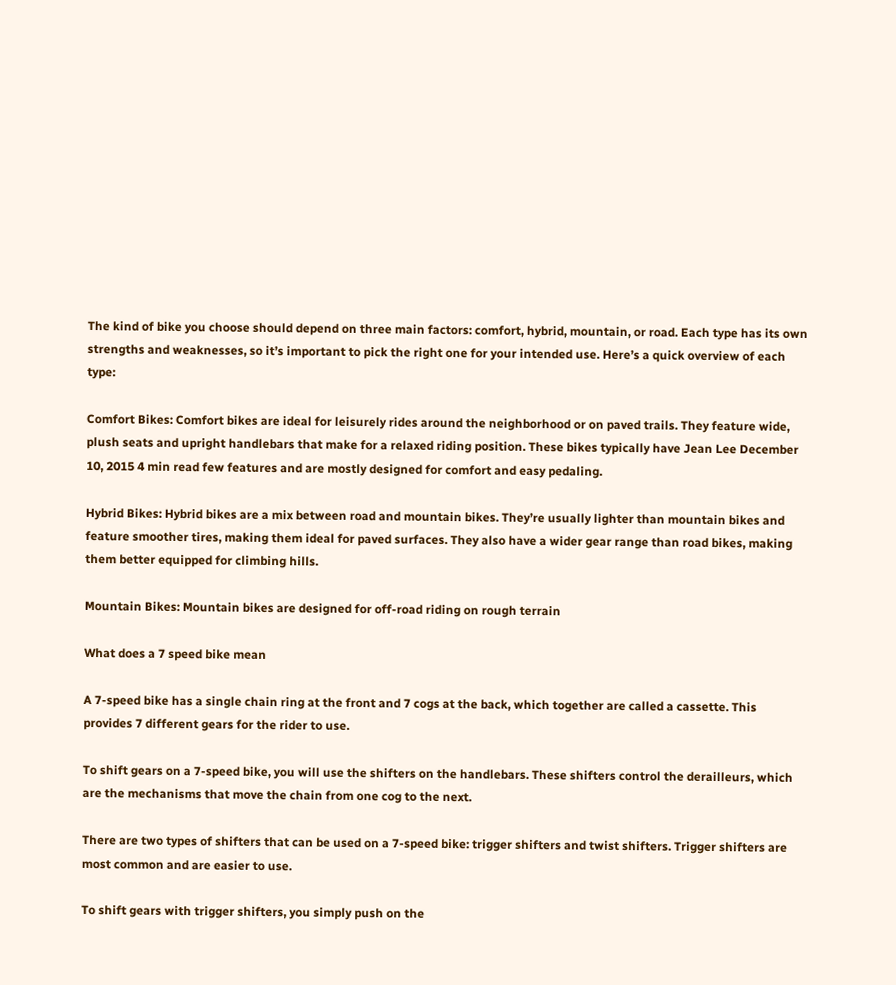The kind of bike you choose should depend on three main factors: comfort, hybrid, mountain, or road. Each type has its own strengths and weaknesses, so it’s important to pick the right one for your intended use. Here’s a quick overview of each type:

Comfort Bikes: Comfort bikes are ideal for leisurely rides around the neighborhood or on paved trails. They feature wide, plush seats and upright handlebars that make for a relaxed riding position. These bikes typically have Jean Lee December 10, 2015 4 min read few features and are mostly designed for comfort and easy pedaling.

Hybrid Bikes: Hybrid bikes are a mix between road and mountain bikes. They’re usually lighter than mountain bikes and feature smoother tires, making them ideal for paved surfaces. They also have a wider gear range than road bikes, making them better equipped for climbing hills.

Mountain Bikes: Mountain bikes are designed for off-road riding on rough terrain

What does a 7 speed bike mean

A 7-speed bike has a single chain ring at the front and 7 cogs at the back, which together are called a cassette. This provides 7 different gears for the rider to use.

To shift gears on a 7-speed bike, you will use the shifters on the handlebars. These shifters control the derailleurs, which are the mechanisms that move the chain from one cog to the next.

There are two types of shifters that can be used on a 7-speed bike: trigger shifters and twist shifters. Trigger shifters are most common and are easier to use.

To shift gears with trigger shifters, you simply push on the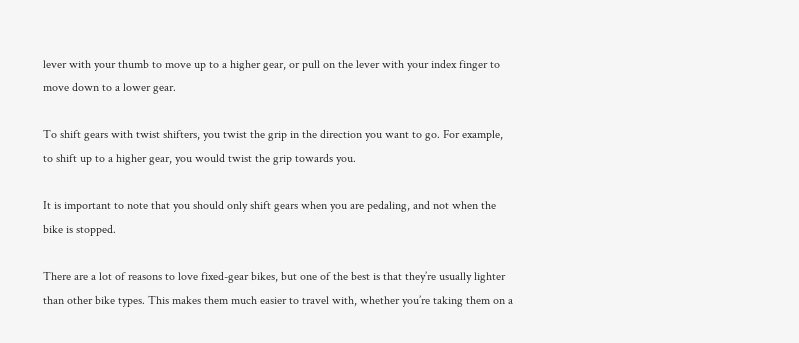lever with your thumb to move up to a higher gear, or pull on the lever with your index finger to move down to a lower gear.

To shift gears with twist shifters, you twist the grip in the direction you want to go. For example, to shift up to a higher gear, you would twist the grip towards you.

It is important to note that you should only shift gears when you are pedaling, and not when the bike is stopped.

There are a lot of reasons to love fixed-gear bikes, but one of the best is that they’re usually lighter than other bike types. This makes them much easier to travel with, whether you’re taking them on a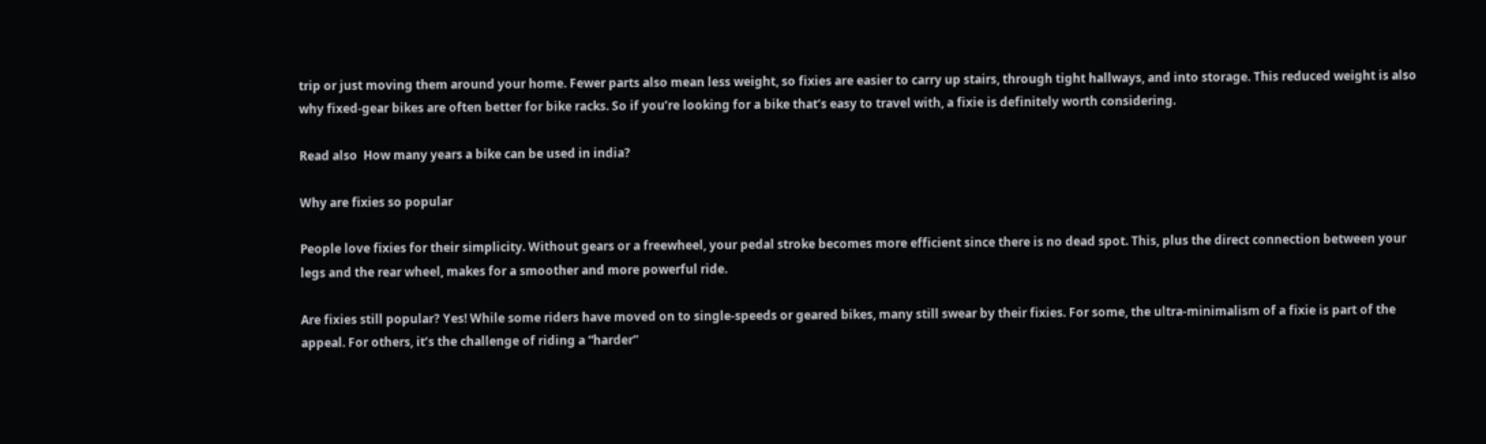trip or just moving them around your home. Fewer parts also mean less weight, so fixies are easier to carry up stairs, through tight hallways, and into storage. This reduced weight is also why fixed-gear bikes are often better for bike racks. So if you’re looking for a bike that’s easy to travel with, a fixie is definitely worth considering.

Read also  How many years a bike can be used in india?

Why are fixies so popular

People love fixies for their simplicity. Without gears or a freewheel, your pedal stroke becomes more efficient since there is no dead spot. This, plus the direct connection between your legs and the rear wheel, makes for a smoother and more powerful ride.

Are fixies still popular? Yes! While some riders have moved on to single-speeds or geared bikes, many still swear by their fixies. For some, the ultra-minimalism of a fixie is part of the appeal. For others, it’s the challenge of riding a “harder”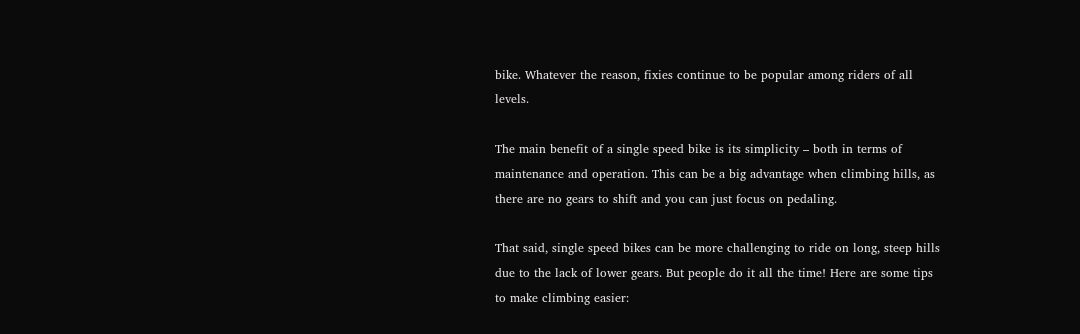bike. Whatever the reason, fixies continue to be popular among riders of all levels.

The main benefit of a single speed bike is its simplicity – both in terms of maintenance and operation. This can be a big advantage when climbing hills, as there are no gears to shift and you can just focus on pedaling.

That said, single speed bikes can be more challenging to ride on long, steep hills due to the lack of lower gears. But people do it all the time! Here are some tips to make climbing easier: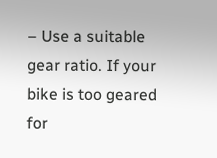– Use a suitable gear ratio. If your bike is too geared for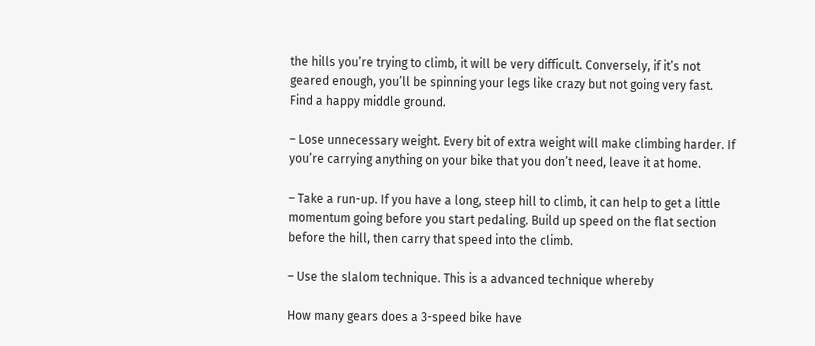the hills you’re trying to climb, it will be very difficult. Conversely, if it’s not geared enough, you’ll be spinning your legs like crazy but not going very fast. Find a happy middle ground.

– Lose unnecessary weight. Every bit of extra weight will make climbing harder. If you’re carrying anything on your bike that you don’t need, leave it at home.

– Take a run-up. If you have a long, steep hill to climb, it can help to get a little momentum going before you start pedaling. Build up speed on the flat section before the hill, then carry that speed into the climb.

– Use the slalom technique. This is a advanced technique whereby

How many gears does a 3-speed bike have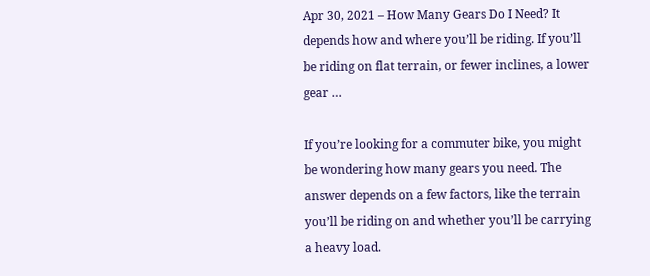Apr 30, 2021 – How Many Gears Do I Need? It depends how and where you’ll be riding. If you’ll be riding on flat terrain, or fewer inclines, a lower gear …

If you’re looking for a commuter bike, you might be wondering how many gears you need. The answer depends on a few factors, like the terrain you’ll be riding on and whether you’ll be carrying a heavy load.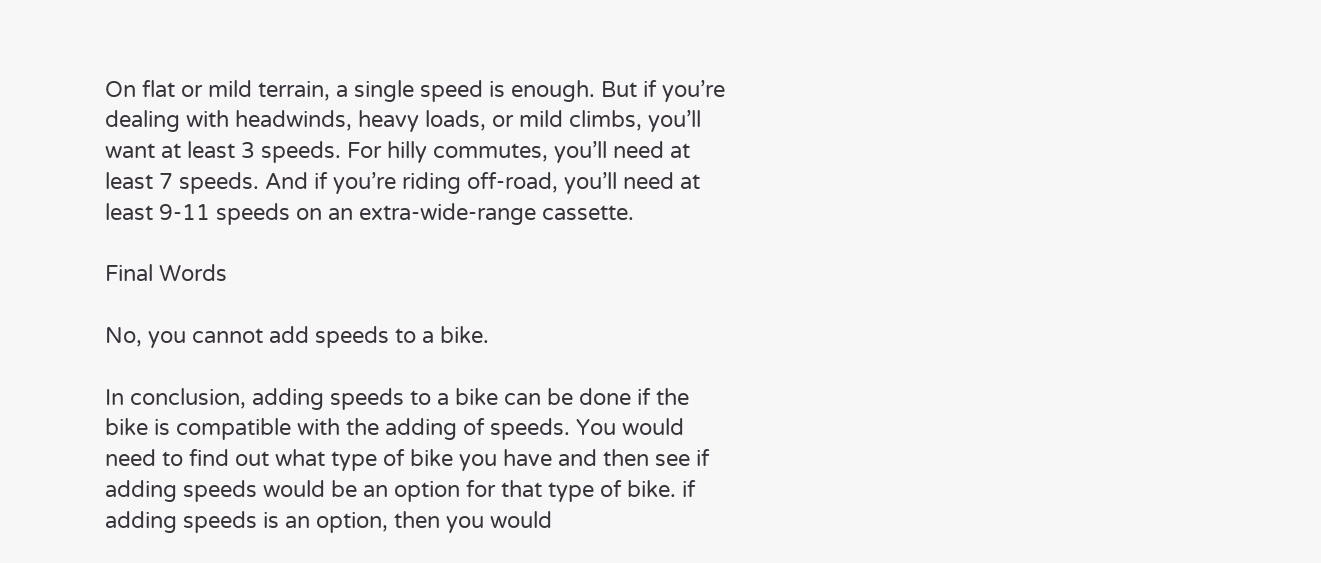On flat or mild terrain, a single speed is enough. But if you’re dealing with headwinds, heavy loads, or mild climbs, you’ll want at least 3 speeds. For hilly commutes, you’ll need at least 7 speeds. And if you’re riding off-road, you’ll need at least 9-11 speeds on an extra-wide-range cassette.

Final Words

No, you cannot add speeds to a bike.

In conclusion, adding speeds to a bike can be done if the bike is compatible with the adding of speeds. You would need to find out what type of bike you have and then see if adding speeds would be an option for that type of bike. if adding speeds is an option, then you would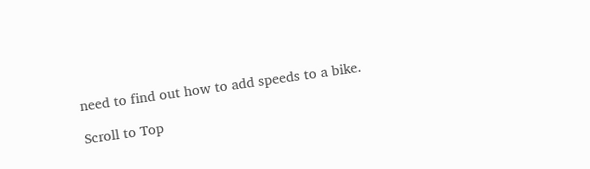need to find out how to add speeds to a bike.

Scroll to Top